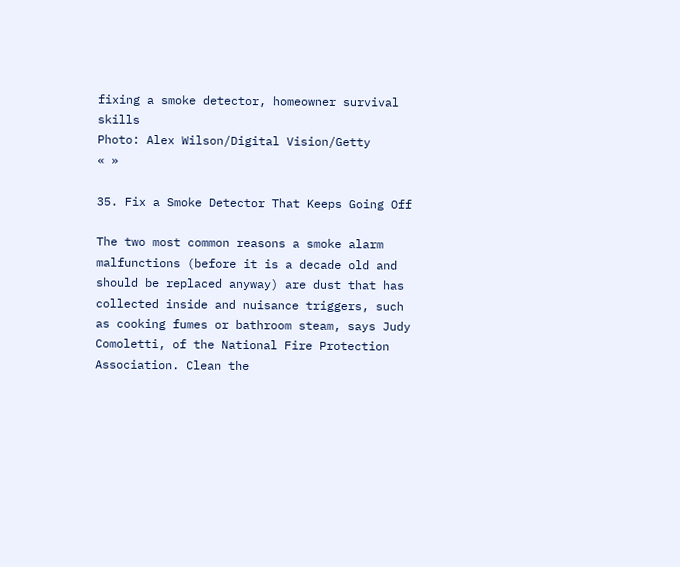fixing a smoke detector, homeowner survival skills
Photo: Alex Wilson/Digital Vision/Getty
« »

35. Fix a Smoke Detector That Keeps Going Off

The two most common reasons a smoke alarm malfunctions (before it is a decade old and should be replaced anyway) are dust that has collected inside and nuisance triggers, such as cooking fumes or bathroom steam, says Judy Comoletti, of the National Fire Protection Association. Clean the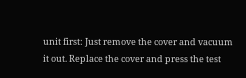unit first: Just remove the cover and vacuum it out. Replace the cover and press the test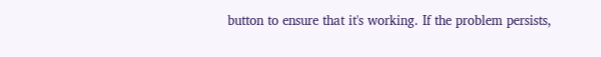button to ensure that it's working. If the problem persists,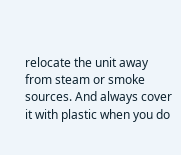relocate the unit away from steam or smoke sources. And always cover it with plastic when you do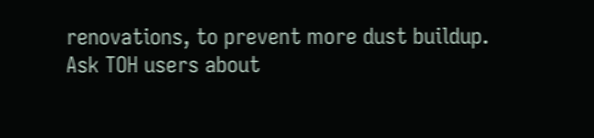renovations, to prevent more dust buildup.
Ask TOH users about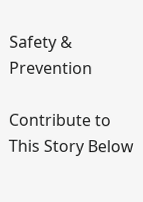Safety & Prevention

Contribute to This Story Below